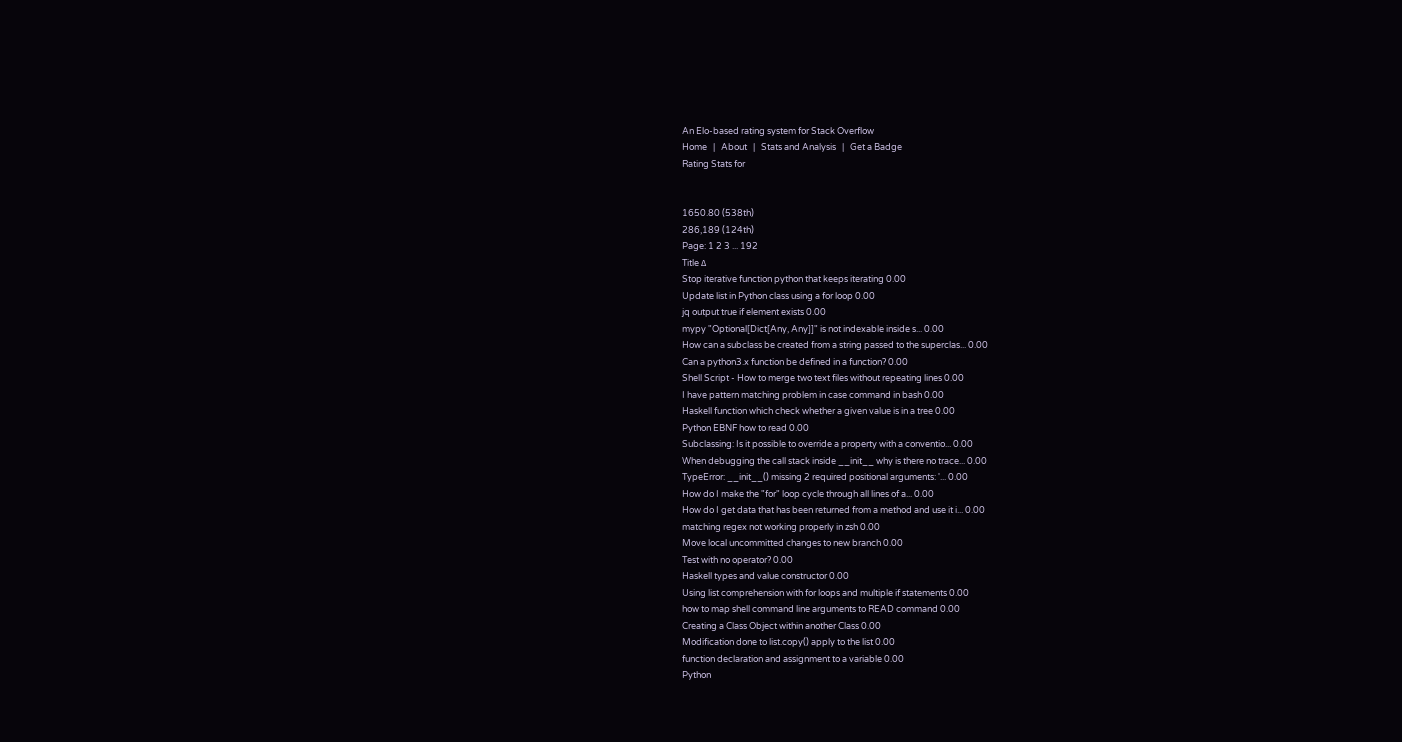An Elo-based rating system for Stack Overflow
Home   |   About   |   Stats and Analysis   |   Get a Badge
Rating Stats for


1650.80 (538th)
286,189 (124th)
Page: 1 2 3 ... 192
Title Δ
Stop iterative function python that keeps iterating 0.00
Update list in Python class using a for loop 0.00
jq output true if element exists 0.00
mypy "Optional[Dict[Any, Any]]" is not indexable inside s... 0.00
How can a subclass be created from a string passed to the superclas... 0.00
Can a python3.x function be defined in a function? 0.00
Shell Script - How to merge two text files without repeating lines 0.00
I have pattern matching problem in case command in bash 0.00
Haskell function which check whether a given value is in a tree 0.00
Python EBNF how to read 0.00
Subclassing: Is it possible to override a property with a conventio... 0.00
When debugging the call stack inside __init__ why is there no trace... 0.00
TypeError: __init__() missing 2 required positional arguments: '... 0.00
How do I make the "for" loop cycle through all lines of a... 0.00
How do I get data that has been returned from a method and use it i... 0.00
matching regex not working properly in zsh 0.00
Move local uncommitted changes to new branch 0.00
Test with no operator? 0.00
Haskell types and value constructor 0.00
Using list comprehension with for loops and multiple if statements 0.00
how to map shell command line arguments to READ command 0.00
Creating a Class Object within another Class 0.00
Modification done to list.copy() apply to the list 0.00
function declaration and assignment to a variable 0.00
Python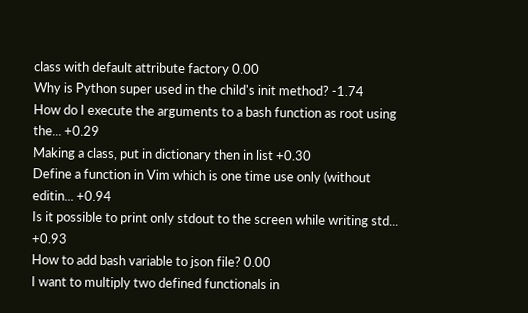class with default attribute factory 0.00
Why is Python super used in the child's init method? -1.74
How do I execute the arguments to a bash function as root using the... +0.29
Making a class, put in dictionary then in list +0.30
Define a function in Vim which is one time use only (without editin... +0.94
Is it possible to print only stdout to the screen while writing std... +0.93
How to add bash variable to json file? 0.00
I want to multiply two defined functionals in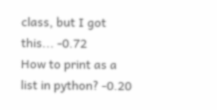class, but I got this... -0.72
How to print as a list in python? -0.20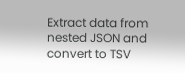Extract data from nested JSON and convert to TSV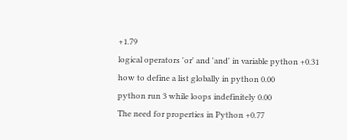+1.79
logical operators 'or' and 'and' in variable python +0.31
how to define a list globally in python 0.00
python run 3 while loops indefinitely 0.00
The need for properties in Python +0.77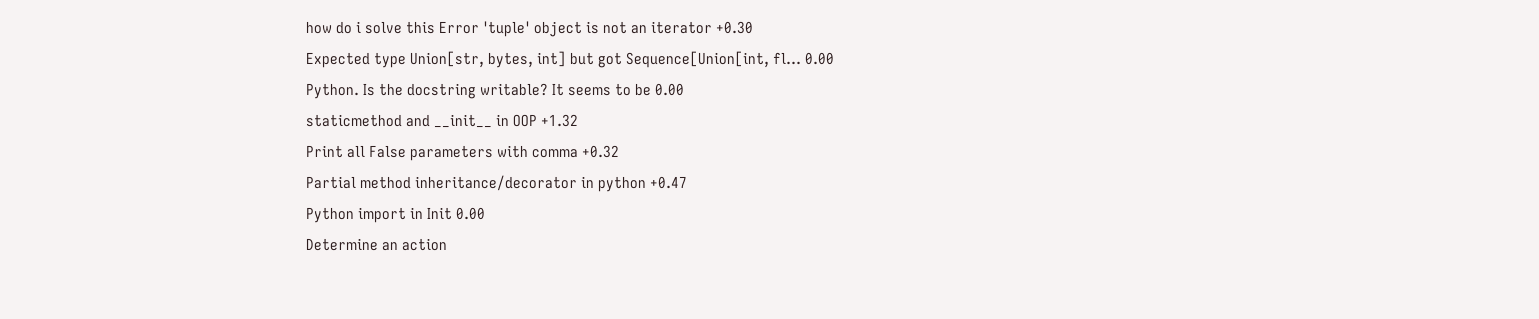how do i solve this Error 'tuple' object is not an iterator +0.30
Expected type Union[str, bytes, int] but got Sequence[Union[int, fl... 0.00
Python. Is the docstring writable? It seems to be 0.00
staticmethod and __init__ in OOP +1.32
Print all False parameters with comma +0.32
Partial method inheritance/decorator in python +0.47
Python import in Init 0.00
Determine an action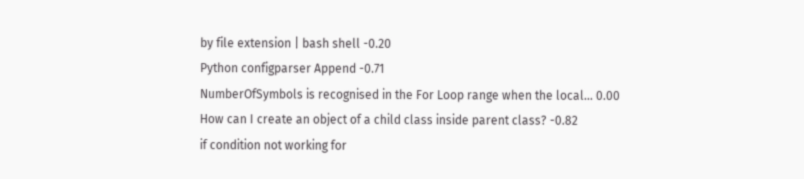by file extension | bash shell -0.20
Python configparser Append -0.71
NumberOfSymbols is recognised in the For Loop range when the local... 0.00
How can I create an object of a child class inside parent class? -0.82
if condition not working for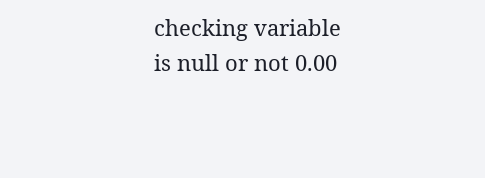checking variable is null or not 0.00